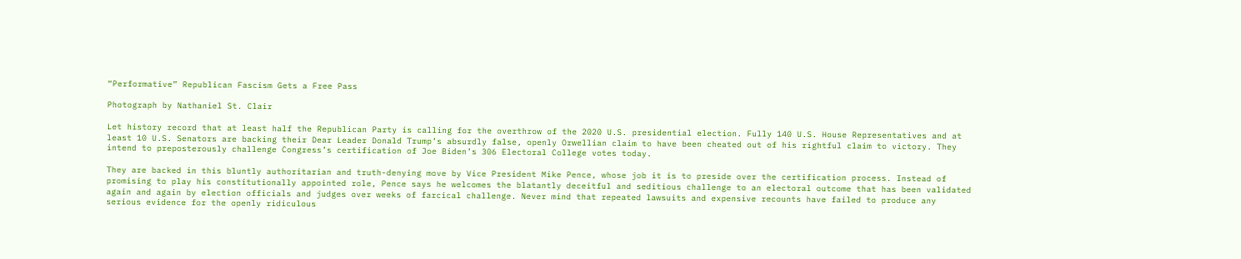“Performative” Republican Fascism Gets a Free Pass

Photograph by Nathaniel St. Clair

Let history record that at least half the Republican Party is calling for the overthrow of the 2020 U.S. presidential election. Fully 140 U.S. House Representatives and at least 10 U.S. Senators are backing their Dear Leader Donald Trump’s absurdly false, openly Orwellian claim to have been cheated out of his rightful claim to victory. They intend to preposterously challenge Congress’s certification of Joe Biden’s 306 Electoral College votes today.

They are backed in this bluntly authoritarian and truth-denying move by Vice President Mike Pence, whose job it is to preside over the certification process. Instead of promising to play his constitutionally appointed role, Pence says he welcomes the blatantly deceitful and seditious challenge to an electoral outcome that has been validated again and again by election officials and judges over weeks of farcical challenge. Never mind that repeated lawsuits and expensive recounts have failed to produce any serious evidence for the openly ridiculous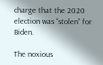charge that the 2020 election was “stolen” for Biden.

The noxious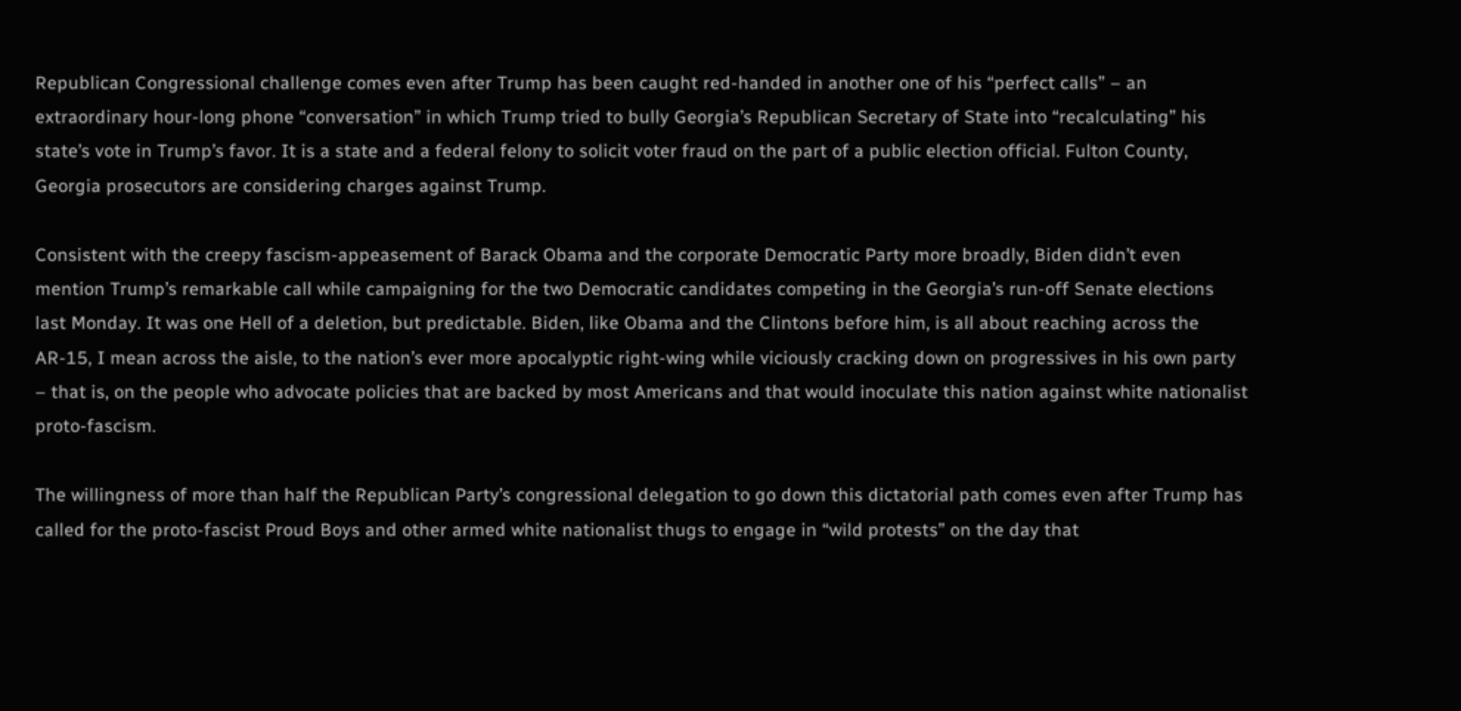Republican Congressional challenge comes even after Trump has been caught red-handed in another one of his “perfect calls” – an extraordinary hour-long phone “conversation” in which Trump tried to bully Georgia’s Republican Secretary of State into “recalculating” his state’s vote in Trump’s favor. It is a state and a federal felony to solicit voter fraud on the part of a public election official. Fulton County, Georgia prosecutors are considering charges against Trump.

Consistent with the creepy fascism-appeasement of Barack Obama and the corporate Democratic Party more broadly, Biden didn’t even mention Trump’s remarkable call while campaigning for the two Democratic candidates competing in the Georgia’s run-off Senate elections last Monday. It was one Hell of a deletion, but predictable. Biden, like Obama and the Clintons before him, is all about reaching across the AR-15, I mean across the aisle, to the nation’s ever more apocalyptic right-wing while viciously cracking down on progressives in his own party – that is, on the people who advocate policies that are backed by most Americans and that would inoculate this nation against white nationalist proto-fascism.

The willingness of more than half the Republican Party’s congressional delegation to go down this dictatorial path comes even after Trump has called for the proto-fascist Proud Boys and other armed white nationalist thugs to engage in “wild protests” on the day that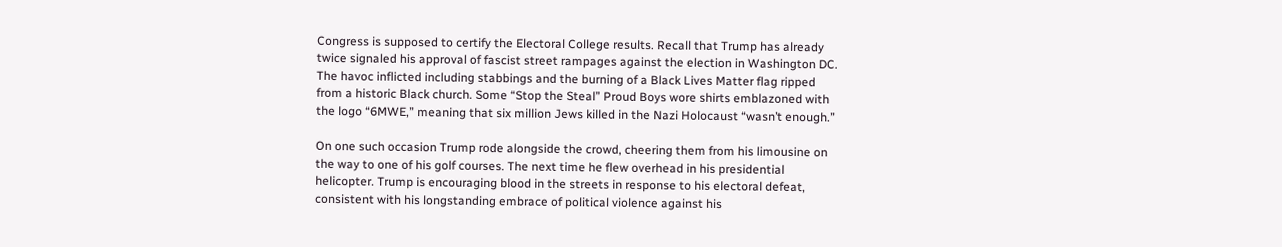Congress is supposed to certify the Electoral College results. Recall that Trump has already twice signaled his approval of fascist street rampages against the election in Washington DC. The havoc inflicted including stabbings and the burning of a Black Lives Matter flag ripped from a historic Black church. Some “Stop the Steal” Proud Boys wore shirts emblazoned with the logo “6MWE,” meaning that six million Jews killed in the Nazi Holocaust “wasn’t enough.”

On one such occasion Trump rode alongside the crowd, cheering them from his limousine on the way to one of his golf courses. The next time he flew overhead in his presidential helicopter. Trump is encouraging blood in the streets in response to his electoral defeat, consistent with his longstanding embrace of political violence against his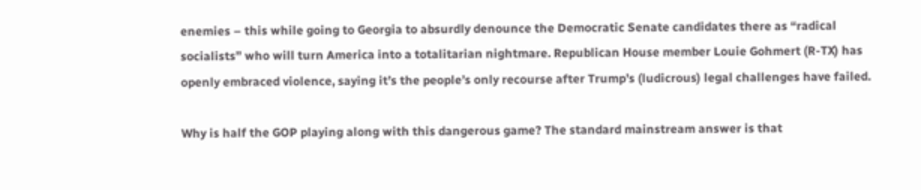enemies – this while going to Georgia to absurdly denounce the Democratic Senate candidates there as “radical socialists” who will turn America into a totalitarian nightmare. Republican House member Louie Gohmert (R-TX) has openly embraced violence, saying it’s the people’s only recourse after Trump’s (ludicrous) legal challenges have failed.

Why is half the GOP playing along with this dangerous game? The standard mainstream answer is that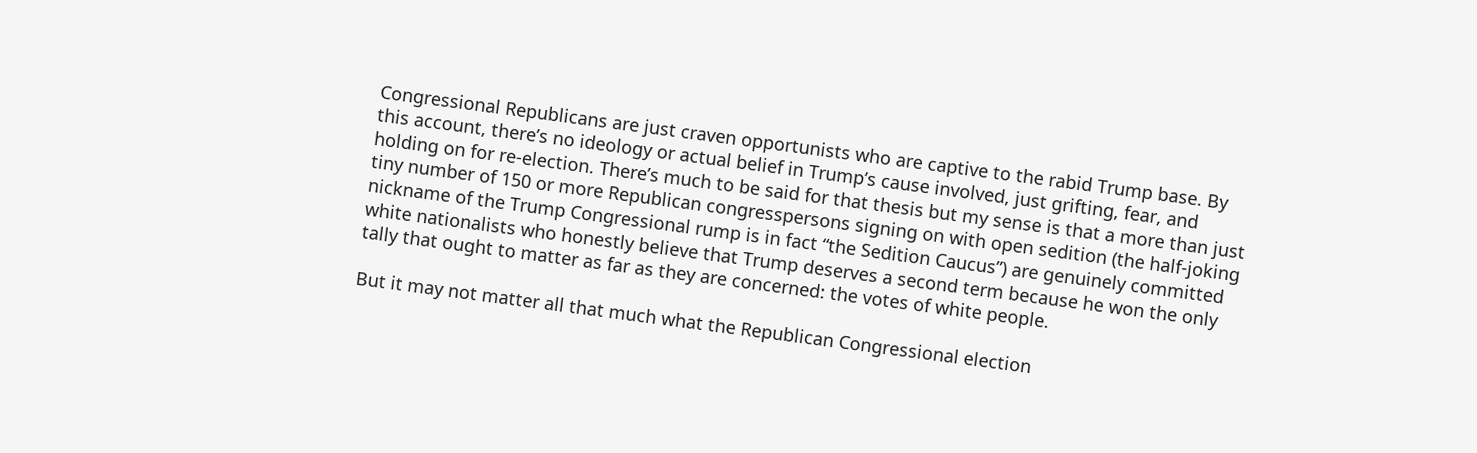Congressional Republicans are just craven opportunists who are captive to the rabid Trump base. By this account, there’s no ideology or actual belief in Trump’s cause involved, just grifting, fear, and holding on for re-election. There’s much to be said for that thesis but my sense is that a more than just tiny number of 150 or more Republican congresspersons signing on with open sedition (the half-joking nickname of the Trump Congressional rump is in fact “the Sedition Caucus”) are genuinely committed white nationalists who honestly believe that Trump deserves a second term because he won the only tally that ought to matter as far as they are concerned: the votes of white people.

But it may not matter all that much what the Republican Congressional election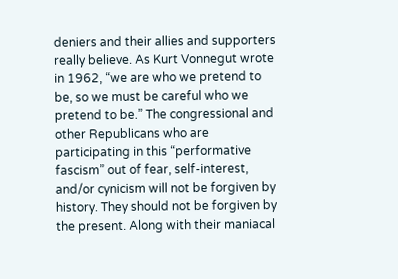deniers and their allies and supporters really believe. As Kurt Vonnegut wrote in 1962, “we are who we pretend to be, so we must be careful who we pretend to be.” The congressional and other Republicans who are participating in this “performative fascism” out of fear, self-interest, and/or cynicism will not be forgiven by history. They should not be forgiven by the present. Along with their maniacal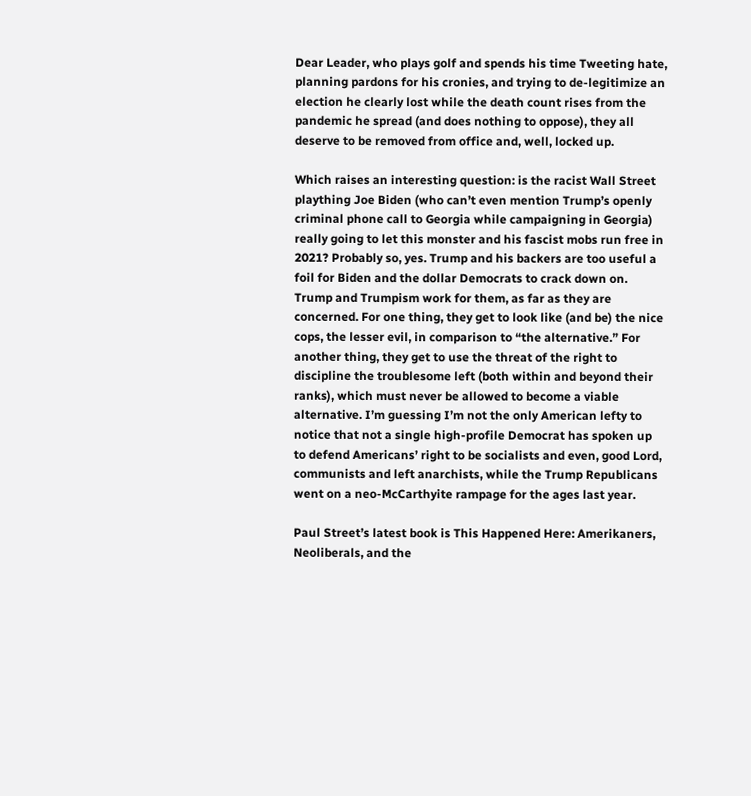Dear Leader, who plays golf and spends his time Tweeting hate, planning pardons for his cronies, and trying to de-legitimize an election he clearly lost while the death count rises from the pandemic he spread (and does nothing to oppose), they all deserve to be removed from office and, well, locked up.

Which raises an interesting question: is the racist Wall Street plaything Joe Biden (who can’t even mention Trump’s openly criminal phone call to Georgia while campaigning in Georgia) really going to let this monster and his fascist mobs run free in 2021? Probably so, yes. Trump and his backers are too useful a foil for Biden and the dollar Democrats to crack down on. Trump and Trumpism work for them, as far as they are concerned. For one thing, they get to look like (and be) the nice cops, the lesser evil, in comparison to “the alternative.” For another thing, they get to use the threat of the right to discipline the troublesome left (both within and beyond their ranks), which must never be allowed to become a viable alternative. I’m guessing I’m not the only American lefty to notice that not a single high-profile Democrat has spoken up to defend Americans’ right to be socialists and even, good Lord, communists and left anarchists, while the Trump Republicans went on a neo-McCarthyite rampage for the ages last year.

Paul Street’s latest book is This Happened Here: Amerikaners, Neoliberals, and the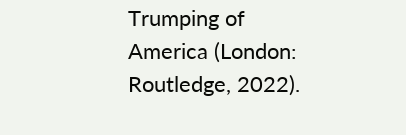Trumping of America (London: Routledge, 2022).